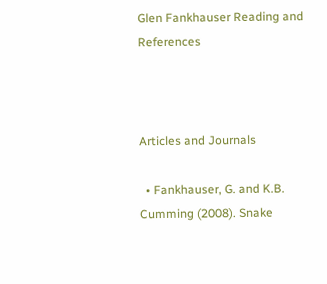Glen Fankhauser Reading and References



Articles and Journals

  • Fankhauser, G. and K.B. Cumming (2008). Snake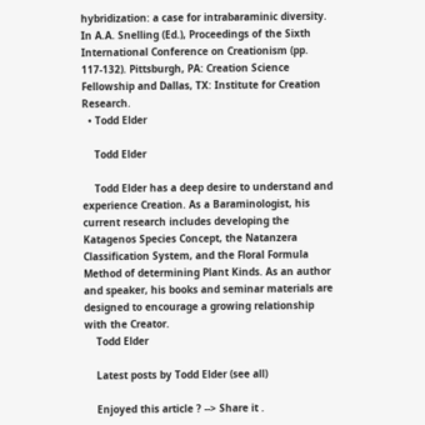hybridization: a case for intrabaraminic diversity. In A.A. Snelling (Ed.), Proceedings of the Sixth International Conference on Creationism (pp. 117-132). Pittsburgh, PA: Creation Science Fellowship and Dallas, TX: Institute for Creation Research.
  • Todd Elder

    Todd Elder

    Todd Elder has a deep desire to understand and experience Creation. As a Baraminologist, his current research includes developing the Katagenos Species Concept, the Natanzera Classification System, and the Floral Formula Method of determining Plant Kinds. As an author and speaker, his books and seminar materials are designed to encourage a growing relationship with the Creator.
    Todd Elder

    Latest posts by Todd Elder (see all)

    Enjoyed this article ? --> Share it .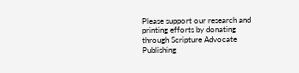Please support our research and printing efforts by donating through Scripture Advocate Publishing